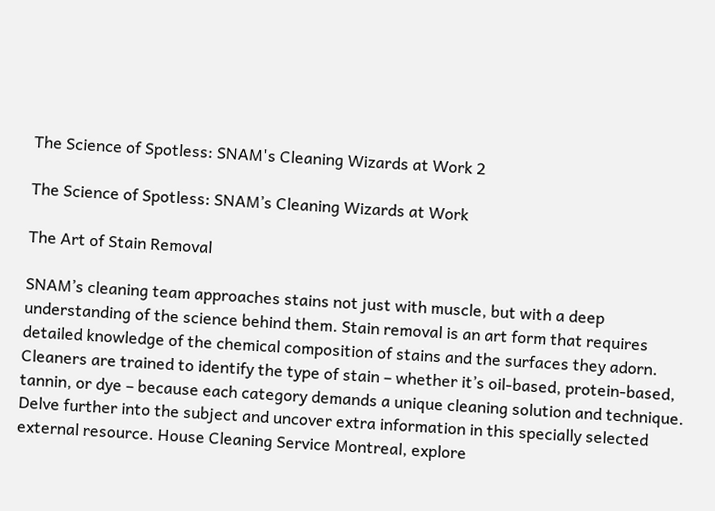The Science of Spotless: SNAM's Cleaning Wizards at Work 2

The Science of Spotless: SNAM’s Cleaning Wizards at Work

The Art of Stain Removal

SNAM’s cleaning team approaches stains not just with muscle, but with a deep understanding of the science behind them. Stain removal is an art form that requires detailed knowledge of the chemical composition of stains and the surfaces they adorn. Cleaners are trained to identify the type of stain – whether it’s oil-based, protein-based, tannin, or dye – because each category demands a unique cleaning solution and technique. Delve further into the subject and uncover extra information in this specially selected external resource. House Cleaning Service Montreal, explore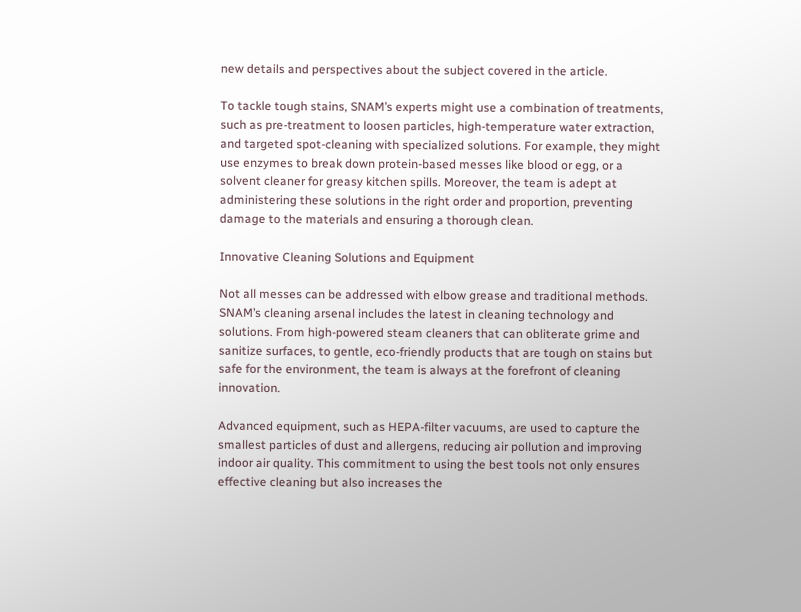new details and perspectives about the subject covered in the article.

To tackle tough stains, SNAM’s experts might use a combination of treatments, such as pre-treatment to loosen particles, high-temperature water extraction, and targeted spot-cleaning with specialized solutions. For example, they might use enzymes to break down protein-based messes like blood or egg, or a solvent cleaner for greasy kitchen spills. Moreover, the team is adept at administering these solutions in the right order and proportion, preventing damage to the materials and ensuring a thorough clean.

Innovative Cleaning Solutions and Equipment

Not all messes can be addressed with elbow grease and traditional methods. SNAM’s cleaning arsenal includes the latest in cleaning technology and solutions. From high-powered steam cleaners that can obliterate grime and sanitize surfaces, to gentle, eco-friendly products that are tough on stains but safe for the environment, the team is always at the forefront of cleaning innovation.

Advanced equipment, such as HEPA-filter vacuums, are used to capture the smallest particles of dust and allergens, reducing air pollution and improving indoor air quality. This commitment to using the best tools not only ensures effective cleaning but also increases the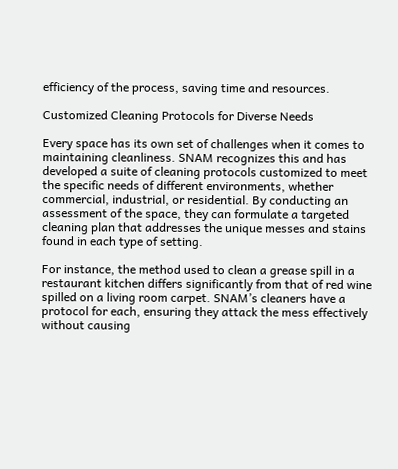efficiency of the process, saving time and resources.

Customized Cleaning Protocols for Diverse Needs

Every space has its own set of challenges when it comes to maintaining cleanliness. SNAM recognizes this and has developed a suite of cleaning protocols customized to meet the specific needs of different environments, whether commercial, industrial, or residential. By conducting an assessment of the space, they can formulate a targeted cleaning plan that addresses the unique messes and stains found in each type of setting.

For instance, the method used to clean a grease spill in a restaurant kitchen differs significantly from that of red wine spilled on a living room carpet. SNAM’s cleaners have a protocol for each, ensuring they attack the mess effectively without causing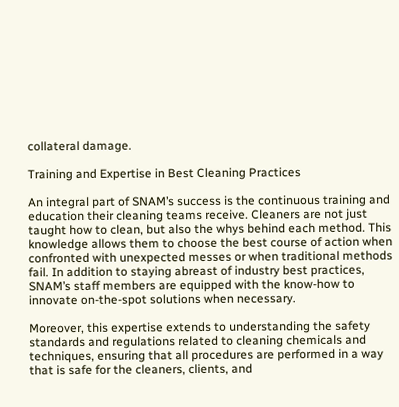collateral damage.

Training and Expertise in Best Cleaning Practices

An integral part of SNAM’s success is the continuous training and education their cleaning teams receive. Cleaners are not just taught how to clean, but also the whys behind each method. This knowledge allows them to choose the best course of action when confronted with unexpected messes or when traditional methods fail. In addition to staying abreast of industry best practices, SNAM’s staff members are equipped with the know-how to innovate on-the-spot solutions when necessary.

Moreover, this expertise extends to understanding the safety standards and regulations related to cleaning chemicals and techniques, ensuring that all procedures are performed in a way that is safe for the cleaners, clients, and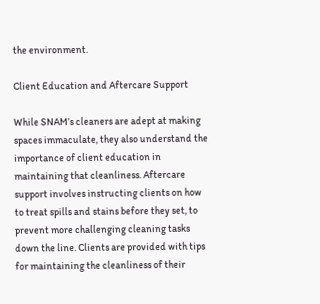the environment.

Client Education and Aftercare Support

While SNAM’s cleaners are adept at making spaces immaculate, they also understand the importance of client education in maintaining that cleanliness. Aftercare support involves instructing clients on how to treat spills and stains before they set, to prevent more challenging cleaning tasks down the line. Clients are provided with tips for maintaining the cleanliness of their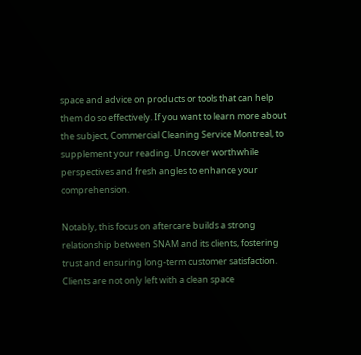space and advice on products or tools that can help them do so effectively. If you want to learn more about the subject, Commercial Cleaning Service Montreal, to supplement your reading. Uncover worthwhile perspectives and fresh angles to enhance your comprehension.

Notably, this focus on aftercare builds a strong relationship between SNAM and its clients, fostering trust and ensuring long-term customer satisfaction. Clients are not only left with a clean space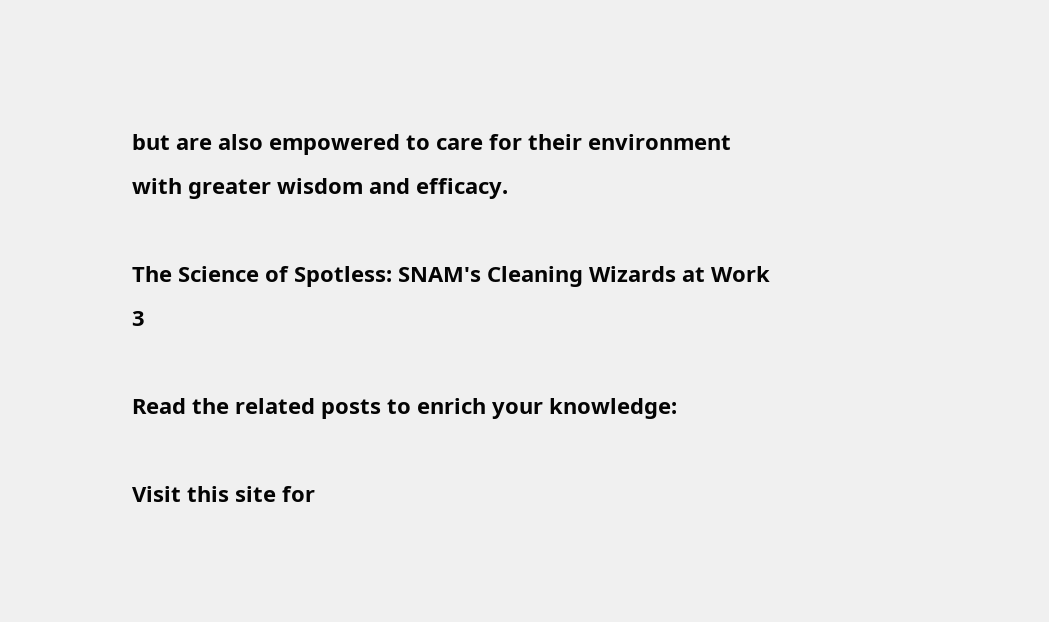but are also empowered to care for their environment with greater wisdom and efficacy.

The Science of Spotless: SNAM's Cleaning Wizards at Work 3

Read the related posts to enrich your knowledge:

Visit this site for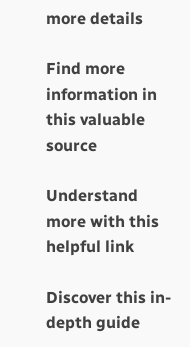more details

Find more information in this valuable source

Understand more with this helpful link

Discover this in-depth guide